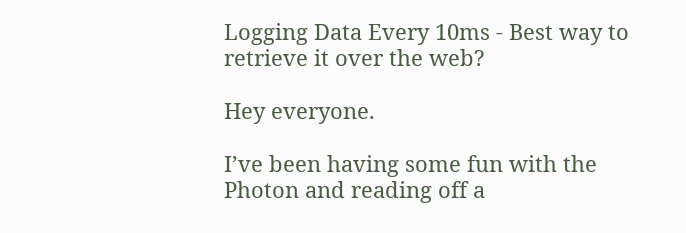Logging Data Every 10ms - Best way to retrieve it over the web?

Hey everyone.

I’ve been having some fun with the Photon and reading off a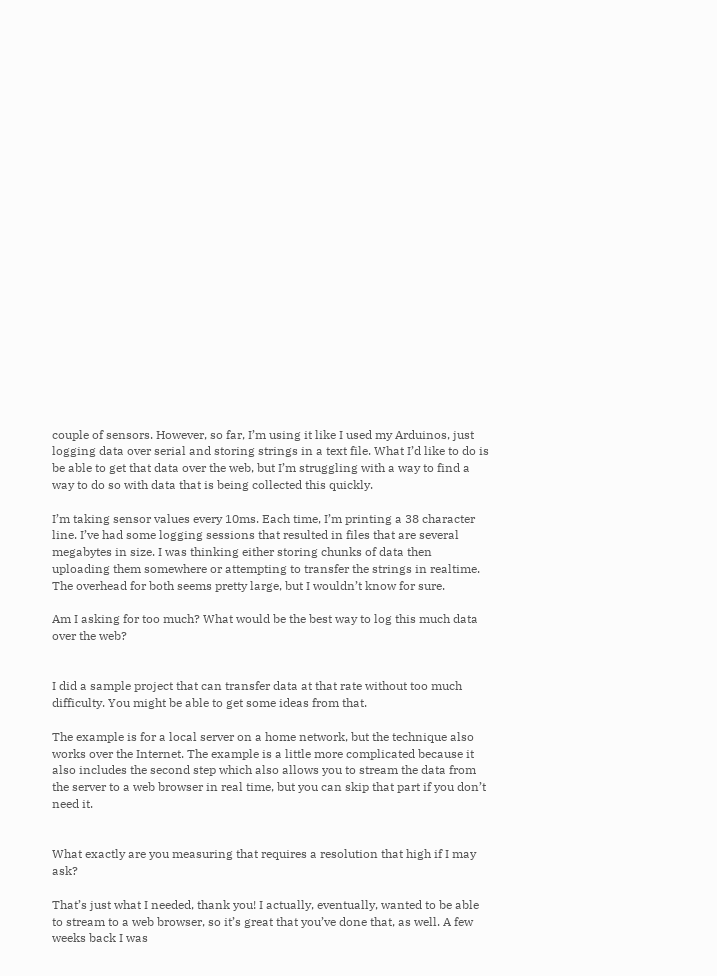couple of sensors. However, so far, I’m using it like I used my Arduinos, just logging data over serial and storing strings in a text file. What I’d like to do is be able to get that data over the web, but I’m struggling with a way to find a way to do so with data that is being collected this quickly.

I’m taking sensor values every 10ms. Each time, I’m printing a 38 character line. I’ve had some logging sessions that resulted in files that are several megabytes in size. I was thinking either storing chunks of data then uploading them somewhere or attempting to transfer the strings in realtime. The overhead for both seems pretty large, but I wouldn’t know for sure.

Am I asking for too much? What would be the best way to log this much data over the web?


I did a sample project that can transfer data at that rate without too much difficulty. You might be able to get some ideas from that.

The example is for a local server on a home network, but the technique also works over the Internet. The example is a little more complicated because it also includes the second step which also allows you to stream the data from the server to a web browser in real time, but you can skip that part if you don’t need it.


What exactly are you measuring that requires a resolution that high if I may ask?

That’s just what I needed, thank you! I actually, eventually, wanted to be able to stream to a web browser, so it’s great that you’ve done that, as well. A few weeks back I was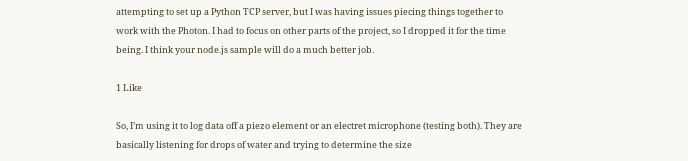attempting to set up a Python TCP server, but I was having issues piecing things together to work with the Photon. I had to focus on other parts of the project, so I dropped it for the time being. I think your node.js sample will do a much better job.

1 Like

So, I’m using it to log data off a piezo element or an electret microphone (testing both). They are basically listening for drops of water and trying to determine the size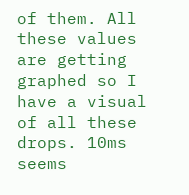of them. All these values are getting graphed so I have a visual of all these drops. 10ms seems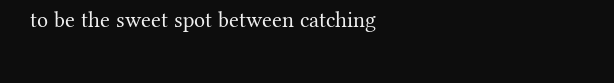to be the sweet spot between catching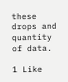these drops and quantity of data.

1 Like